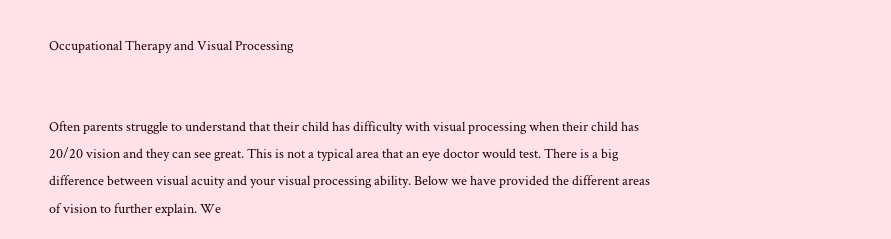Occupational Therapy and Visual Processing


Often parents struggle to understand that their child has difficulty with visual processing when their child has 20/20 vision and they can see great. This is not a typical area that an eye doctor would test. There is a big difference between visual acuity and your visual processing ability. Below we have provided the different areas of vision to further explain. We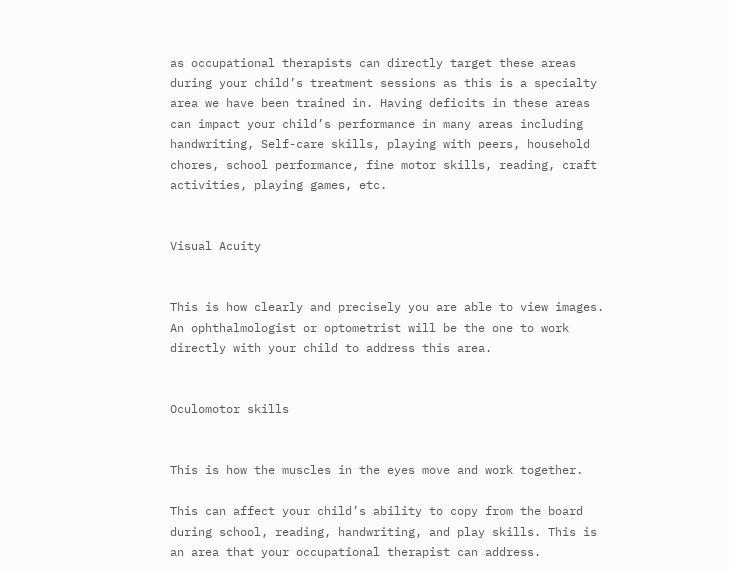as occupational therapists can directly target these areas during your child’s treatment sessions as this is a specialty area we have been trained in. Having deficits in these areas can impact your child’s performance in many areas including handwriting, Self-care skills, playing with peers, household chores, school performance, fine motor skills, reading, craft activities, playing games, etc.


Visual Acuity


This is how clearly and precisely you are able to view images. An ophthalmologist or optometrist will be the one to work directly with your child to address this area.


Oculomotor skills


This is how the muscles in the eyes move and work together.

This can affect your child’s ability to copy from the board during school, reading, handwriting, and play skills. This is an area that your occupational therapist can address.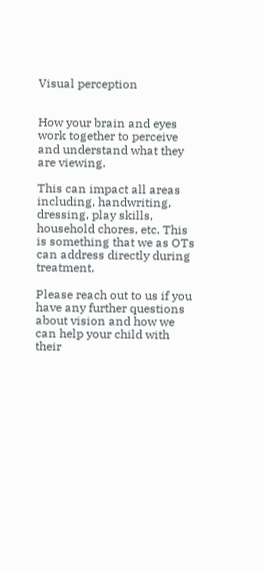Visual perception


How your brain and eyes work together to perceive and understand what they are viewing.

This can impact all areas including, handwriting, dressing, play skills, household chores, etc. This is something that we as OTs can address directly during treatment.

Please reach out to us if you have any further questions about vision and how we can help your child with their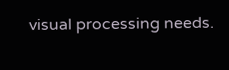visual processing needs.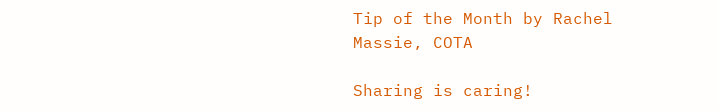Tip of the Month by Rachel Massie, COTA

Sharing is caring!